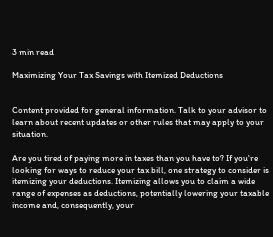3 min read

Maximizing Your Tax Savings with Itemized Deductions


Content provided for general information. Talk to your advisor to learn about recent updates or other rules that may apply to your situation.

Are you tired of paying more in taxes than you have to? If you're looking for ways to reduce your tax bill, one strategy to consider is itemizing your deductions. Itemizing allows you to claim a wide range of expenses as deductions, potentially lowering your taxable income and, consequently, your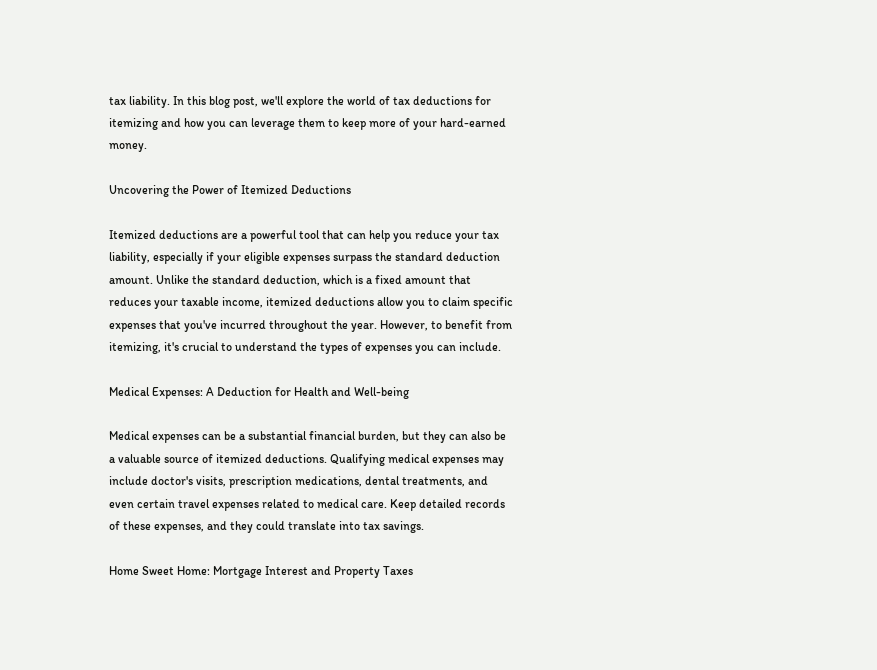tax liability. In this blog post, we'll explore the world of tax deductions for itemizing and how you can leverage them to keep more of your hard-earned money.

Uncovering the Power of Itemized Deductions

Itemized deductions are a powerful tool that can help you reduce your tax liability, especially if your eligible expenses surpass the standard deduction amount. Unlike the standard deduction, which is a fixed amount that reduces your taxable income, itemized deductions allow you to claim specific expenses that you've incurred throughout the year. However, to benefit from itemizing, it's crucial to understand the types of expenses you can include.

Medical Expenses: A Deduction for Health and Well-being

Medical expenses can be a substantial financial burden, but they can also be a valuable source of itemized deductions. Qualifying medical expenses may include doctor's visits, prescription medications, dental treatments, and even certain travel expenses related to medical care. Keep detailed records of these expenses, and they could translate into tax savings.

Home Sweet Home: Mortgage Interest and Property Taxes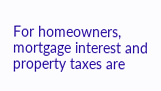For homeowners, mortgage interest and property taxes are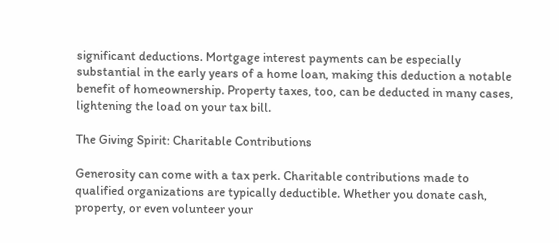significant deductions. Mortgage interest payments can be especially substantial in the early years of a home loan, making this deduction a notable benefit of homeownership. Property taxes, too, can be deducted in many cases, lightening the load on your tax bill.

The Giving Spirit: Charitable Contributions

Generosity can come with a tax perk. Charitable contributions made to qualified organizations are typically deductible. Whether you donate cash, property, or even volunteer your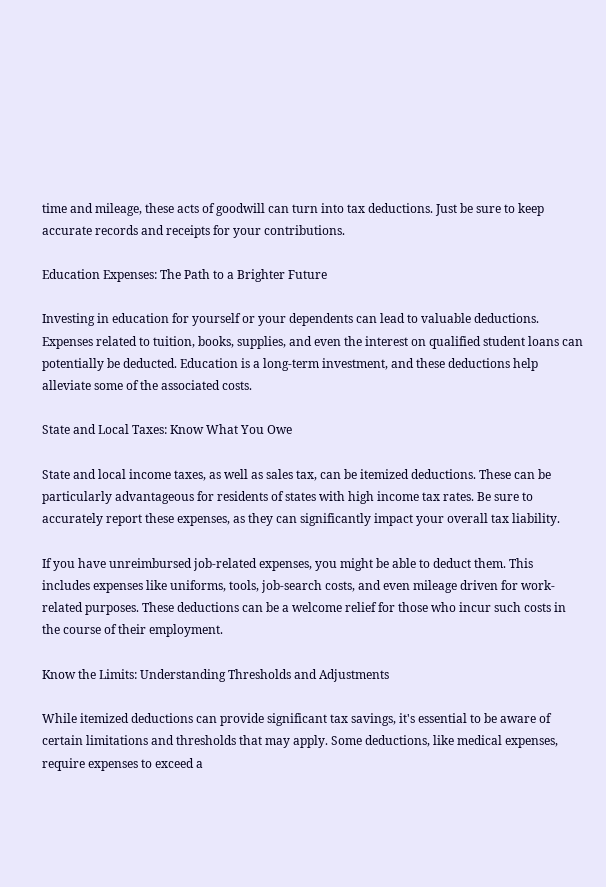time and mileage, these acts of goodwill can turn into tax deductions. Just be sure to keep accurate records and receipts for your contributions.

Education Expenses: The Path to a Brighter Future

Investing in education for yourself or your dependents can lead to valuable deductions. Expenses related to tuition, books, supplies, and even the interest on qualified student loans can potentially be deducted. Education is a long-term investment, and these deductions help alleviate some of the associated costs.

State and Local Taxes: Know What You Owe

State and local income taxes, as well as sales tax, can be itemized deductions. These can be particularly advantageous for residents of states with high income tax rates. Be sure to accurately report these expenses, as they can significantly impact your overall tax liability.

If you have unreimbursed job-related expenses, you might be able to deduct them. This includes expenses like uniforms, tools, job-search costs, and even mileage driven for work-related purposes. These deductions can be a welcome relief for those who incur such costs in the course of their employment.

Know the Limits: Understanding Thresholds and Adjustments

While itemized deductions can provide significant tax savings, it's essential to be aware of certain limitations and thresholds that may apply. Some deductions, like medical expenses, require expenses to exceed a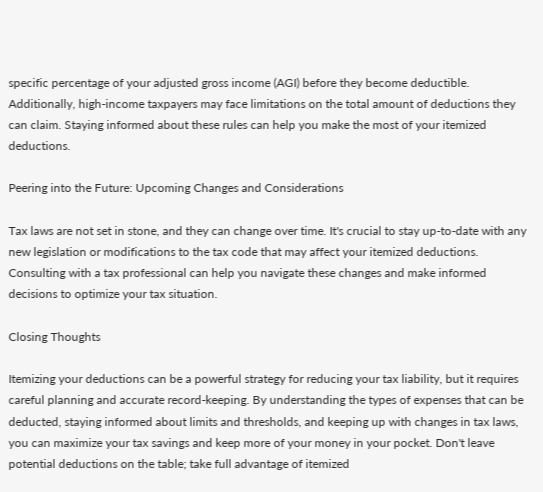specific percentage of your adjusted gross income (AGI) before they become deductible. Additionally, high-income taxpayers may face limitations on the total amount of deductions they can claim. Staying informed about these rules can help you make the most of your itemized deductions.

Peering into the Future: Upcoming Changes and Considerations

Tax laws are not set in stone, and they can change over time. It's crucial to stay up-to-date with any new legislation or modifications to the tax code that may affect your itemized deductions. Consulting with a tax professional can help you navigate these changes and make informed decisions to optimize your tax situation.

Closing Thoughts

Itemizing your deductions can be a powerful strategy for reducing your tax liability, but it requires careful planning and accurate record-keeping. By understanding the types of expenses that can be deducted, staying informed about limits and thresholds, and keeping up with changes in tax laws, you can maximize your tax savings and keep more of your money in your pocket. Don't leave potential deductions on the table; take full advantage of itemized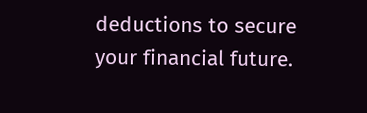deductions to secure your financial future.